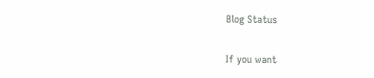Blog Status

If you want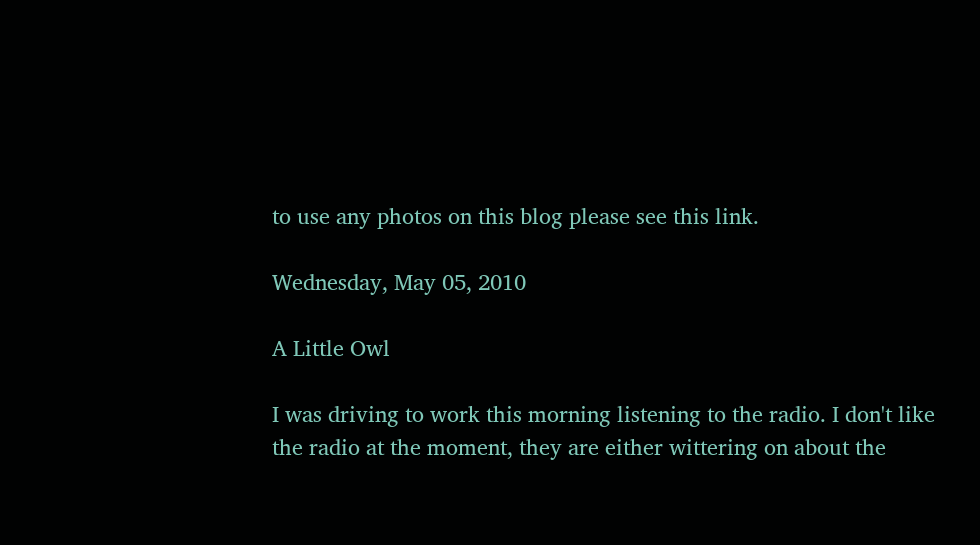to use any photos on this blog please see this link.

Wednesday, May 05, 2010

A Little Owl

I was driving to work this morning listening to the radio. I don't like the radio at the moment, they are either wittering on about the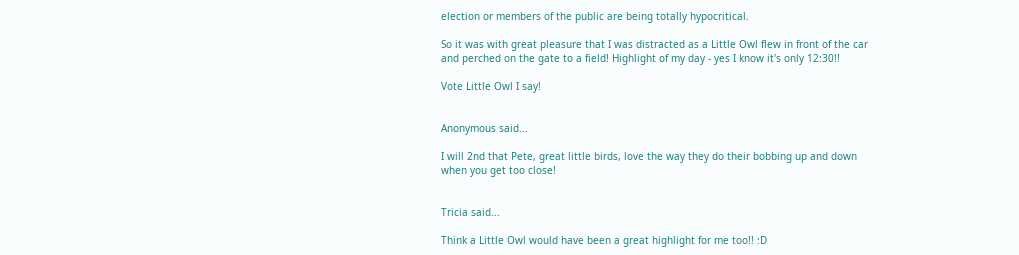election or members of the public are being totally hypocritical.

So it was with great pleasure that I was distracted as a Little Owl flew in front of the car and perched on the gate to a field! Highlight of my day - yes I know it's only 12:30!!

Vote Little Owl I say!


Anonymous said...

I will 2nd that Pete, great little birds, love the way they do their bobbing up and down when you get too close!


Tricia said...

Think a Little Owl would have been a great highlight for me too!! :D